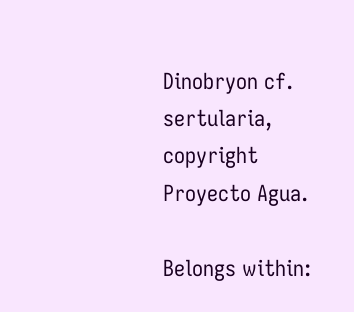Dinobryon cf. sertularia, copyright Proyecto Agua.

Belongs within: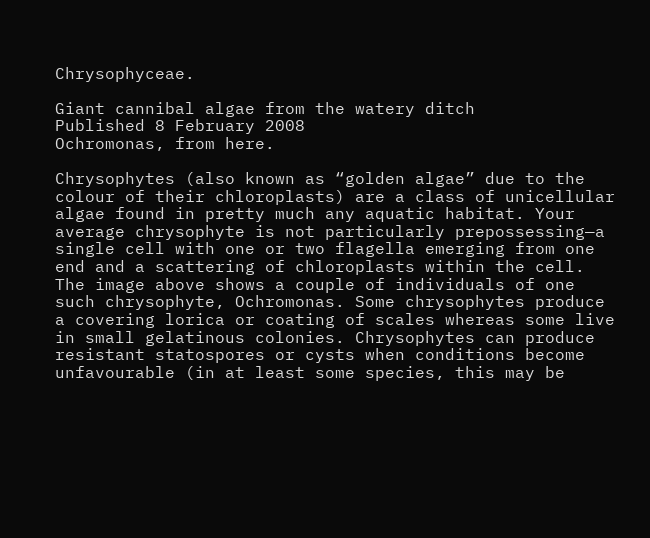Chrysophyceae.

Giant cannibal algae from the watery ditch
Published 8 February 2008
Ochromonas, from here.

Chrysophytes (also known as “golden algae” due to the colour of their chloroplasts) are a class of unicellular algae found in pretty much any aquatic habitat. Your average chrysophyte is not particularly prepossessing—a single cell with one or two flagella emerging from one end and a scattering of chloroplasts within the cell. The image above shows a couple of individuals of one such chrysophyte, Ochromonas. Some chrysophytes produce a covering lorica or coating of scales whereas some live in small gelatinous colonies. Chrysophytes can produce resistant statospores or cysts when conditions become unfavourable (in at least some species, this may be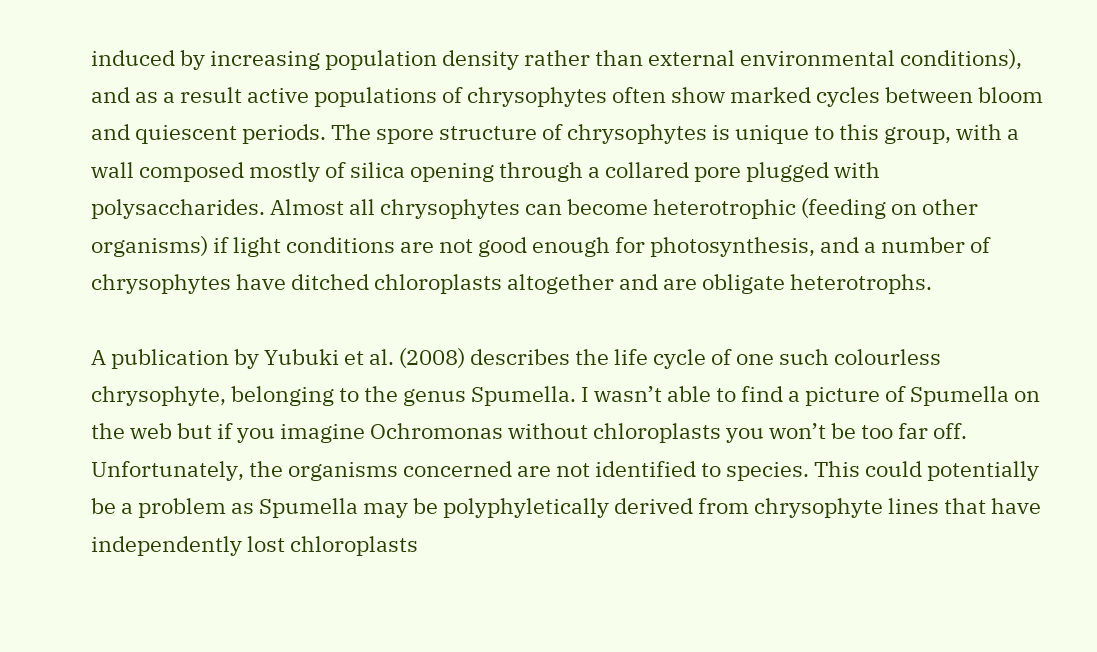induced by increasing population density rather than external environmental conditions), and as a result active populations of chrysophytes often show marked cycles between bloom and quiescent periods. The spore structure of chrysophytes is unique to this group, with a wall composed mostly of silica opening through a collared pore plugged with polysaccharides. Almost all chrysophytes can become heterotrophic (feeding on other organisms) if light conditions are not good enough for photosynthesis, and a number of chrysophytes have ditched chloroplasts altogether and are obligate heterotrophs.

A publication by Yubuki et al. (2008) describes the life cycle of one such colourless chrysophyte, belonging to the genus Spumella. I wasn’t able to find a picture of Spumella on the web but if you imagine Ochromonas without chloroplasts you won’t be too far off. Unfortunately, the organisms concerned are not identified to species. This could potentially be a problem as Spumella may be polyphyletically derived from chrysophyte lines that have independently lost chloroplasts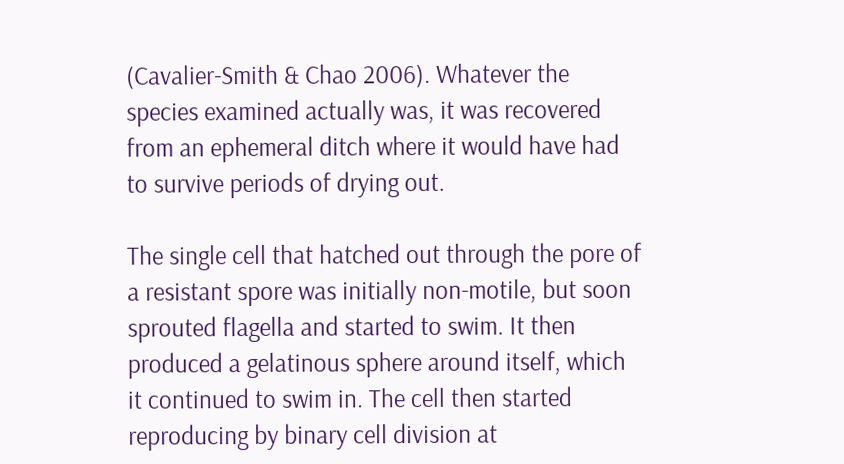(Cavalier-Smith & Chao 2006). Whatever the species examined actually was, it was recovered from an ephemeral ditch where it would have had to survive periods of drying out.

The single cell that hatched out through the pore of a resistant spore was initially non-motile, but soon sprouted flagella and started to swim. It then produced a gelatinous sphere around itself, which it continued to swim in. The cell then started reproducing by binary cell division at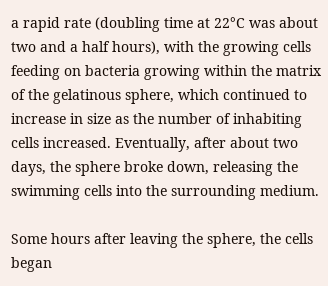a rapid rate (doubling time at 22°C was about two and a half hours), with the growing cells feeding on bacteria growing within the matrix of the gelatinous sphere, which continued to increase in size as the number of inhabiting cells increased. Eventually, after about two days, the sphere broke down, releasing the swimming cells into the surrounding medium.

Some hours after leaving the sphere, the cells began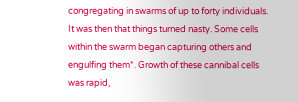congregating in swarms of up to forty individuals. It was then that things turned nasty. Some cells within the swarm began capturing others and engulfing them*. Growth of these cannibal cells was rapid,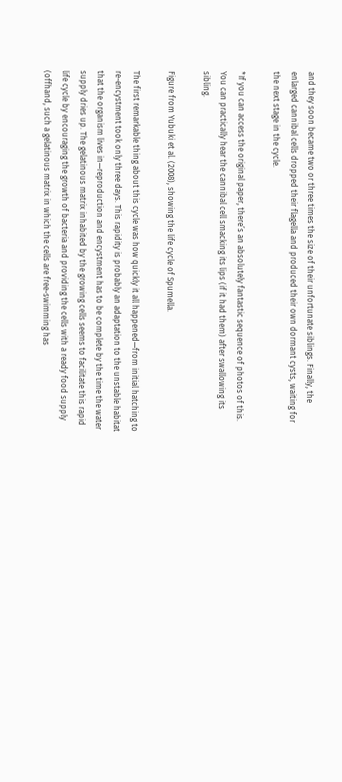and they soon became two or three times the size of their unfortunate siblings. Finally, the enlarged cannibal cells dropped their flagella and produced their own dormant cysts, waiting for the next stage in the cycle.

*If you can access the original paper, there’s an absolutely fantastic sequence of photos of this. You can practically hear the cannibal cell smacking its lips (if it had them) after swallowing its sibling.

Figure from Yubuki et al. (2008), showing the life cycle of Spumella.

The first remarkable thing about this cycle was how quickly it all happened—from initial hatching to re-encystment took only three days. This rapidity is probably an adaptation to the unstable habitat that the organism lives in—reproduction and encystment has to be complete by the time the water supply dries up. The gelatinous matrix inhabited by the growing cells seems to facilitate this rapid life cycle by encouraging the growth of bacteria and providing the cells with a ready food supply (offhand, such a gelatinous matrix in which the cells are free-swimming has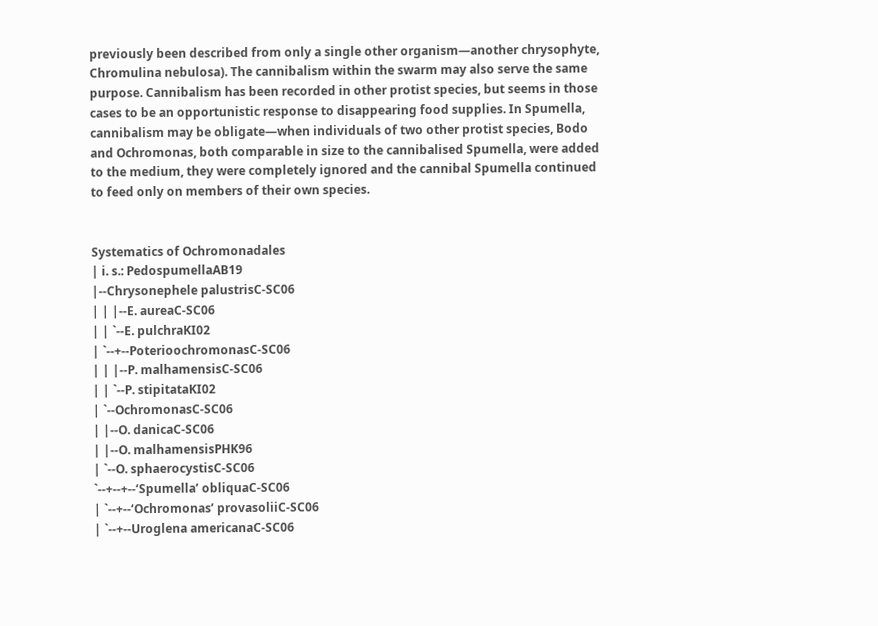previously been described from only a single other organism—another chrysophyte, Chromulina nebulosa). The cannibalism within the swarm may also serve the same purpose. Cannibalism has been recorded in other protist species, but seems in those cases to be an opportunistic response to disappearing food supplies. In Spumella, cannibalism may be obligate—when individuals of two other protist species, Bodo and Ochromonas, both comparable in size to the cannibalised Spumella, were added to the medium, they were completely ignored and the cannibal Spumella continued to feed only on members of their own species.


Systematics of Ochromonadales
| i. s.: PedospumellaAB19
|--Chrysonephele palustrisC-SC06
| | |--E. aureaC-SC06
| | `--E. pulchraKI02
| `--+--PoterioochromonasC-SC06
| | |--P. malhamensisC-SC06
| | `--P. stipitataKI02
| `--OchromonasC-SC06
| |--O. danicaC-SC06
| |--O. malhamensisPHK96
| `--O. sphaerocystisC-SC06
`--+--+--‘Spumella’ obliquaC-SC06
| `--+--‘Ochromonas’ provasoliiC-SC06
| `--+--Uroglena americanaC-SC06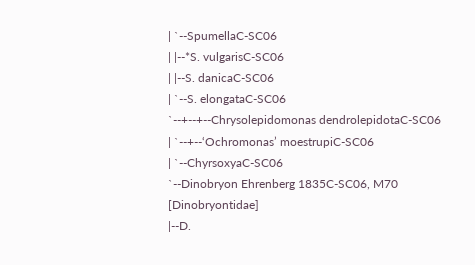| `--SpumellaC-SC06
| |--*S. vulgarisC-SC06
| |--S. danicaC-SC06
| `--S. elongataC-SC06
`--+--+--Chrysolepidomonas dendrolepidotaC-SC06
| `--+--‘Ochromonas’ moestrupiC-SC06
| `--ChyrsoxyaC-SC06
`--Dinobryon Ehrenberg 1835C-SC06, M70 [Dinobryontidae]
|--D.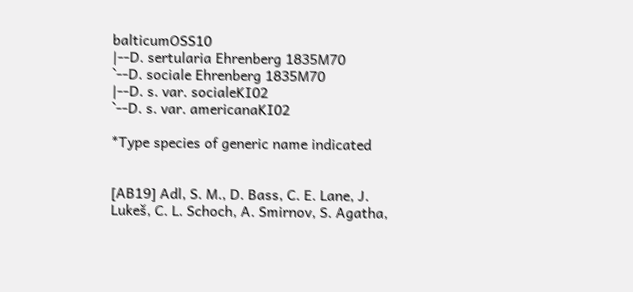balticumOSS10
|--D. sertularia Ehrenberg 1835M70
`--D. sociale Ehrenberg 1835M70
|--D. s. var. socialeKI02
`--D. s. var. americanaKI02

*Type species of generic name indicated


[AB19] Adl, S. M., D. Bass, C. E. Lane, J. Lukeš, C. L. Schoch, A. Smirnov, S. Agatha,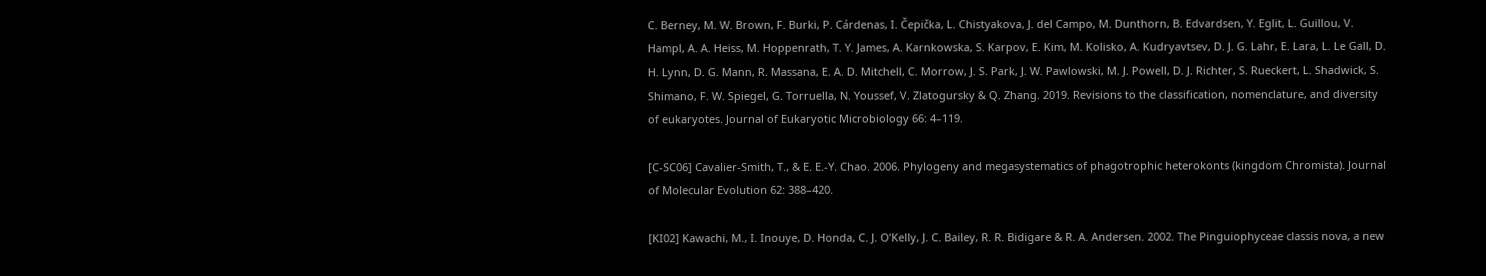C. Berney, M. W. Brown, F. Burki, P. Cárdenas, I. Čepička, L. Chistyakova, J. del Campo, M. Dunthorn, B. Edvardsen, Y. Eglit, L. Guillou, V. Hampl, A. A. Heiss, M. Hoppenrath, T. Y. James, A. Karnkowska, S. Karpov, E. Kim, M. Kolisko, A. Kudryavtsev, D. J. G. Lahr, E. Lara, L. Le Gall, D. H. Lynn, D. G. Mann, R. Massana, E. A. D. Mitchell, C. Morrow, J. S. Park, J. W. Pawlowski, M. J. Powell, D. J. Richter, S. Rueckert, L. Shadwick, S. Shimano, F. W. Spiegel, G. Torruella, N. Youssef, V. Zlatogursky & Q. Zhang. 2019. Revisions to the classification, nomenclature, and diversity of eukaryotes. Journal of Eukaryotic Microbiology 66: 4–119.

[C-SC06] Cavalier-Smith, T., & E. E.-Y. Chao. 2006. Phylogeny and megasystematics of phagotrophic heterokonts (kingdom Chromista). Journal of Molecular Evolution 62: 388–420.

[KI02] Kawachi, M., I. Inouye, D. Honda, C. J. O’Kelly, J. C. Bailey, R. R. Bidigare & R. A. Andersen. 2002. The Pinguiophyceae classis nova, a new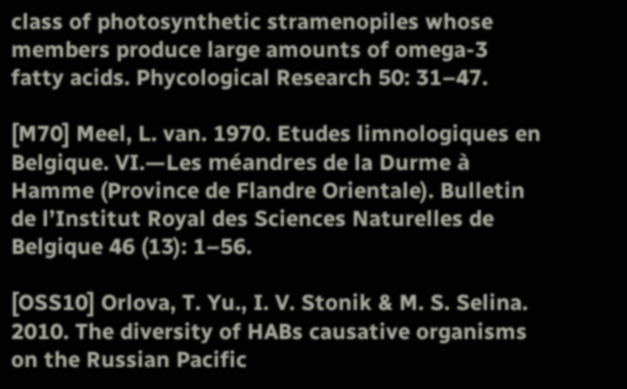class of photosynthetic stramenopiles whose members produce large amounts of omega-3 fatty acids. Phycological Research 50: 31–47.

[M70] Meel, L. van. 1970. Etudes limnologiques en Belgique. VI.—Les méandres de la Durme à Hamme (Province de Flandre Orientale). Bulletin de l’Institut Royal des Sciences Naturelles de Belgique 46 (13): 1–56.

[OSS10] Orlova, T. Yu., I. V. Stonik & M. S. Selina. 2010. The diversity of HABs causative organisms on the Russian Pacific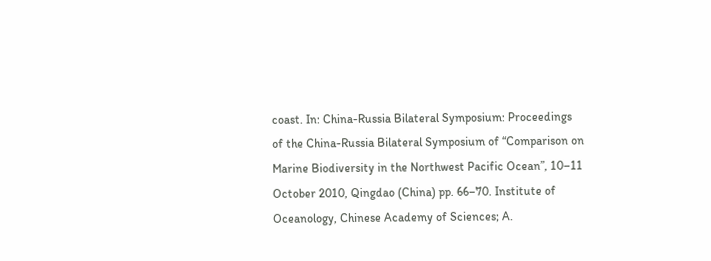coast. In: China-Russia Bilateral Symposium: Proceedings of the China-Russia Bilateral Symposium of “Comparison on Marine Biodiversity in the Northwest Pacific Ocean”, 10–11 October 2010, Qingdao (China) pp. 66–70. Institute of Oceanology, Chinese Academy of Sciences; A.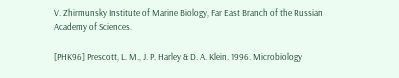V. Zhirmunsky Institute of Marine Biology, Far East Branch of the Russian Academy of Sciences.

[PHK96] Prescott, L. M., J. P. Harley & D. A. Klein. 1996. Microbiology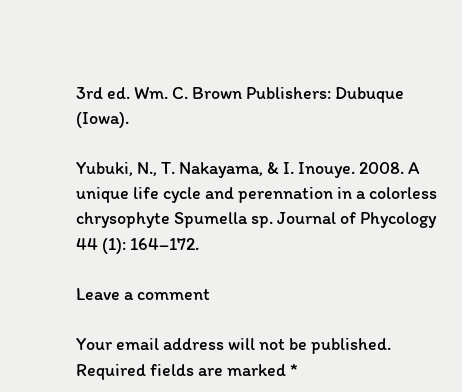3rd ed. Wm. C. Brown Publishers: Dubuque (Iowa).

Yubuki, N., T. Nakayama, & I. Inouye. 2008. A unique life cycle and perennation in a colorless chrysophyte Spumella sp. Journal of Phycology 44 (1): 164–172.

Leave a comment

Your email address will not be published. Required fields are marked *